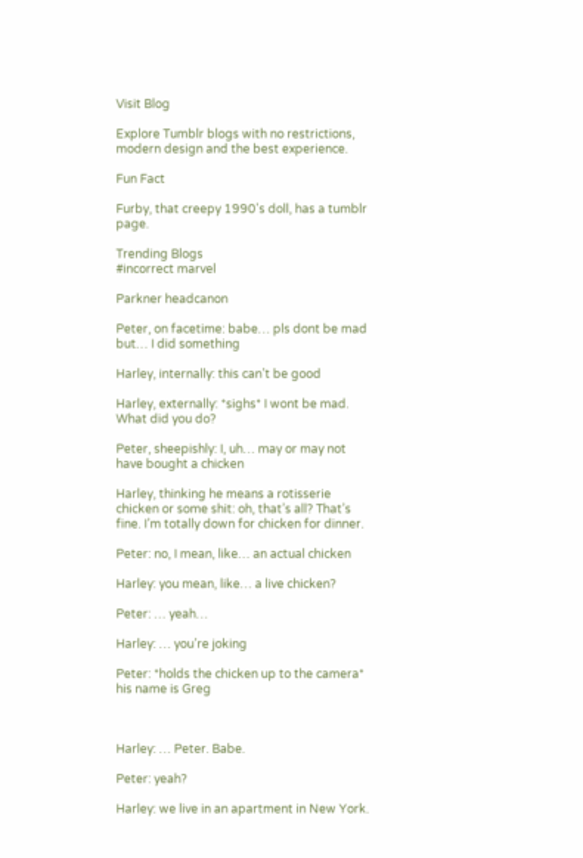Visit Blog

Explore Tumblr blogs with no restrictions, modern design and the best experience.

Fun Fact

Furby, that creepy 1990's doll, has a tumblr page.

Trending Blogs
#incorrect marvel

Parkner headcanon

Peter, on facetime: babe… pls dont be mad but… I did something

Harley, internally: this can’t be good

Harley, externally: *sighs* I wont be mad. What did you do?

Peter, sheepishly: I, uh… may or may not have bought a chicken

Harley, thinking he means a rotisserie chicken or some shit: oh, that’s all? That’s fine. I’m totally down for chicken for dinner.

Peter: no, I mean, like… an actual chicken

Harley: you mean, like… a live chicken?

Peter: … yeah…

Harley: … you’re joking

Peter: *holds the chicken up to the camera* his name is Greg



Harley: … Peter. Babe.

Peter: yeah?

Harley: we live in an apartment in New York.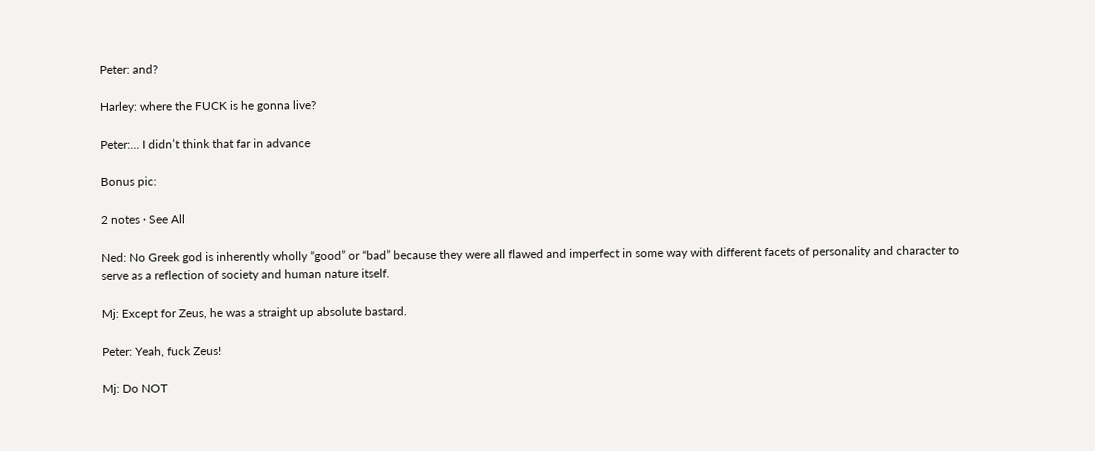Peter: and?

Harley: where the FUCK is he gonna live?

Peter:… I didn’t think that far in advance

Bonus pic:

2 notes · See All

Ned: No Greek god is inherently wholly “good” or “bad” because they were all flawed and imperfect in some way with different facets of personality and character to serve as a reflection of society and human nature itself.

Mj: Except for Zeus, he was a straight up absolute bastard.

Peter: Yeah, fuck Zeus!

Mj: Do NOT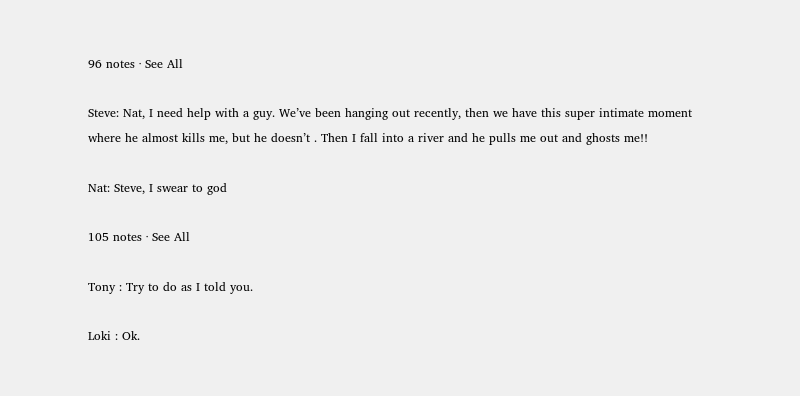96 notes · See All

Steve: Nat, I need help with a guy. We’ve been hanging out recently, then we have this super intimate moment where he almost kills me, but he doesn’t . Then I fall into a river and he pulls me out and ghosts me!!

Nat: Steve, I swear to god

105 notes · See All

Tony : Try to do as I told you.

Loki : Ok.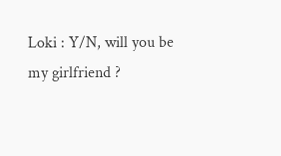Loki : Y/N, will you be my girlfriend ?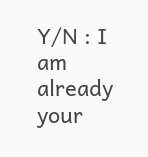Y/N : I am already your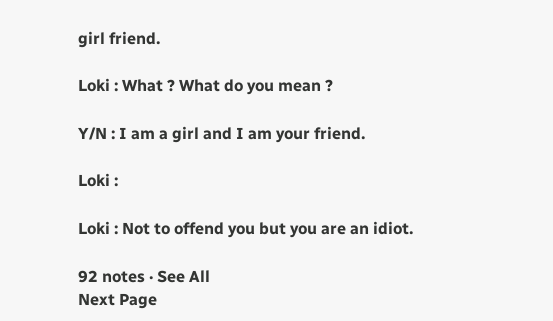girl friend.

Loki : What ? What do you mean ?

Y/N : I am a girl and I am your friend.

Loki :

Loki : Not to offend you but you are an idiot.

92 notes · See All
Next Page